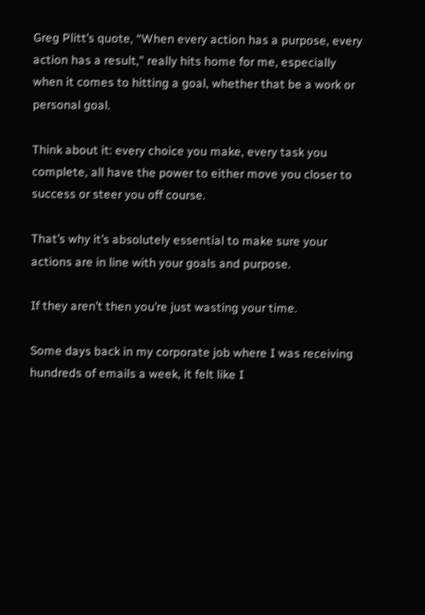Greg Plitt’s quote, “When every action has a purpose, every action has a result,” really hits home for me, especially when it comes to hitting a goal, whether that be a work or personal goal.

Think about it: every choice you make, every task you complete, all have the power to either move you closer to success or steer you off course.

That’s why it’s absolutely essential to make sure your actions are in line with your goals and purpose.

If they aren’t then you’re just wasting your time.

Some days back in my corporate job where I was receiving hundreds of emails a week, it felt like I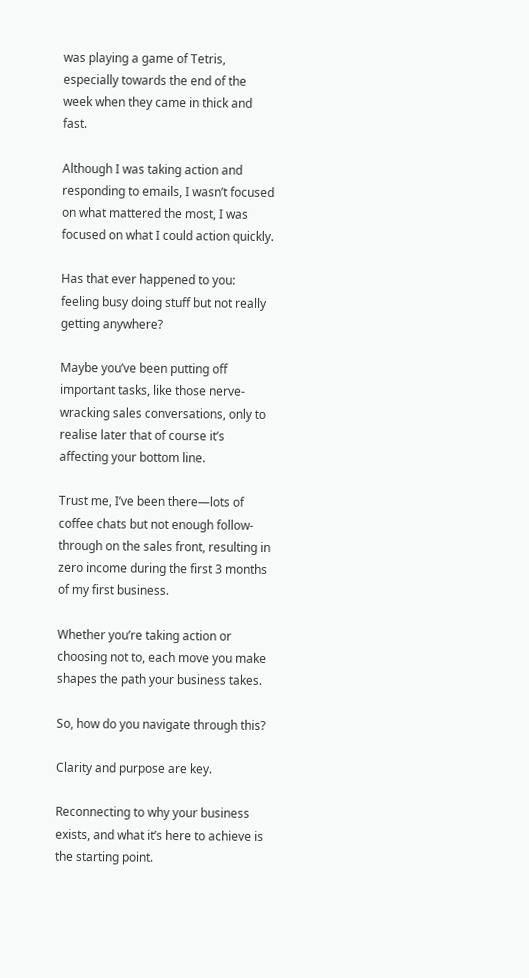was playing a game of Tetris, especially towards the end of the week when they came in thick and fast.

Although I was taking action and responding to emails, I wasn’t focused on what mattered the most, I was focused on what I could action quickly.

Has that ever happened to you: feeling busy doing stuff but not really getting anywhere?

Maybe you’ve been putting off important tasks, like those nerve-wracking sales conversations, only to realise later that of course it’s affecting your bottom line.

Trust me, I’ve been there—lots of coffee chats but not enough follow-through on the sales front, resulting in zero income during the first 3 months of my first business.

Whether you’re taking action or choosing not to, each move you make shapes the path your business takes.

So, how do you navigate through this?

Clarity and purpose are key.

Reconnecting to why your business exists, and what it’s here to achieve is the starting point.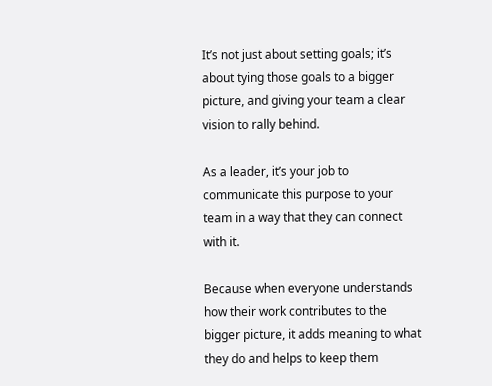It’s not just about setting goals; it’s about tying those goals to a bigger picture, and giving your team a clear vision to rally behind.

As a leader, it’s your job to communicate this purpose to your team in a way that they can connect with it.

Because when everyone understands how their work contributes to the bigger picture, it adds meaning to what they do and helps to keep them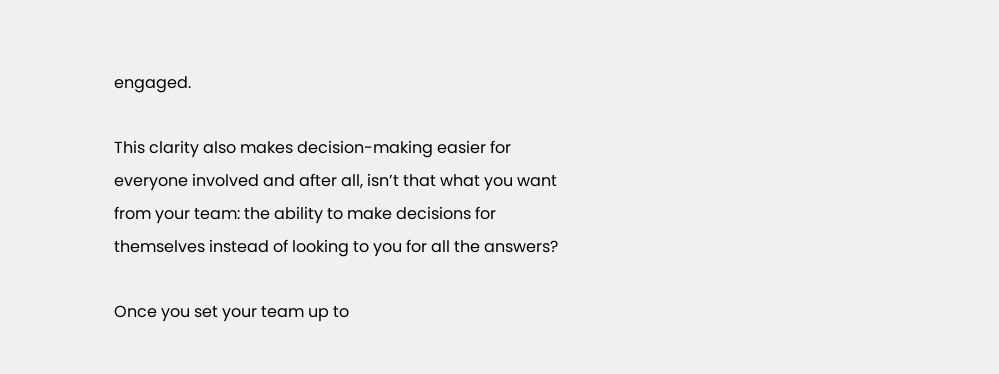engaged.

This clarity also makes decision-making easier for everyone involved and after all, isn’t that what you want from your team: the ability to make decisions for themselves instead of looking to you for all the answers?

Once you set your team up to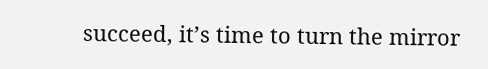succeed, it’s time to turn the mirror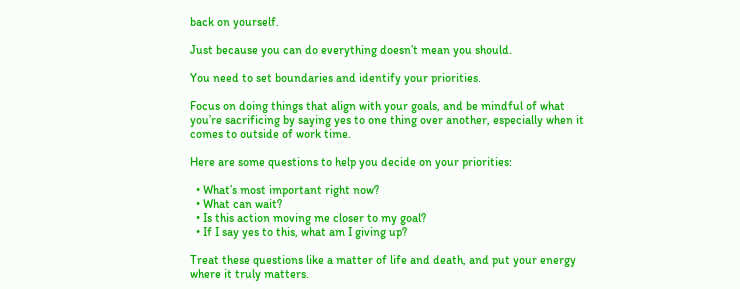back on yourself.

Just because you can do everything doesn’t mean you should.

You need to set boundaries and identify your priorities.

Focus on doing things that align with your goals, and be mindful of what you’re sacrificing by saying yes to one thing over another, especially when it comes to outside of work time.

Here are some questions to help you decide on your priorities:

  • What’s most important right now?
  • What can wait?
  • Is this action moving me closer to my goal?
  • If I say yes to this, what am I giving up?

Treat these questions like a matter of life and death, and put your energy where it truly matters.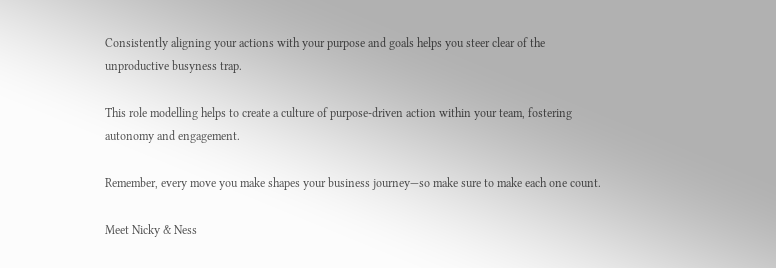Consistently aligning your actions with your purpose and goals helps you steer clear of the unproductive busyness trap.

This role modelling helps to create a culture of purpose-driven action within your team, fostering autonomy and engagement.

Remember, every move you make shapes your business journey—so make sure to make each one count.

Meet Nicky & Ness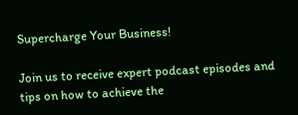Supercharge Your Business!

Join us to receive expert podcast episodes and tips on how to achieve the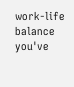work-life balance you've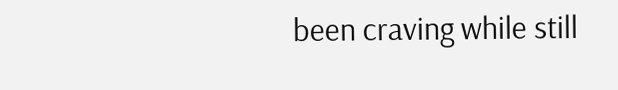been craving while still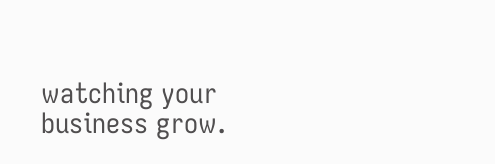watching your business grow.